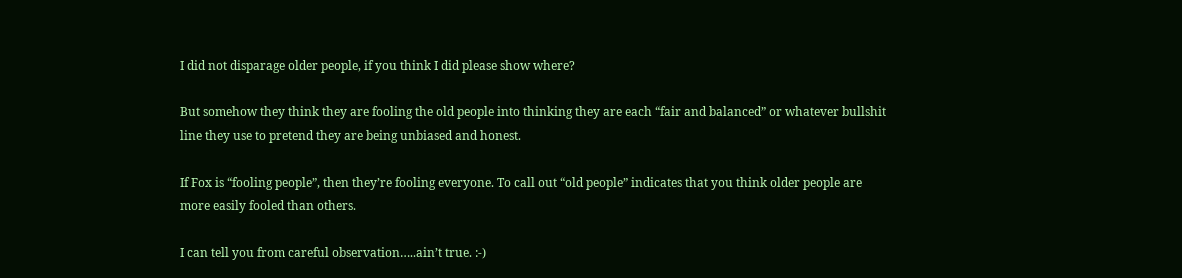I did not disparage older people, if you think I did please show where?

But somehow they think they are fooling the old people into thinking they are each “fair and balanced” or whatever bullshit line they use to pretend they are being unbiased and honest.

If Fox is “fooling people”, then they’re fooling everyone. To call out “old people” indicates that you think older people are more easily fooled than others.

I can tell you from careful observation…..ain’t true. :-)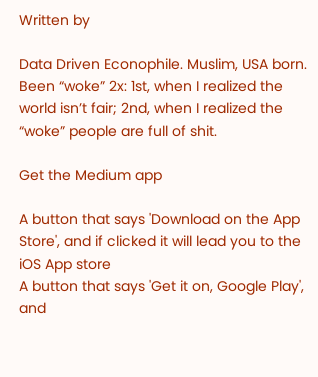Written by

Data Driven Econophile. Muslim, USA born. Been “woke” 2x: 1st, when I realized the world isn’t fair; 2nd, when I realized the “woke” people are full of shit.

Get the Medium app

A button that says 'Download on the App Store', and if clicked it will lead you to the iOS App store
A button that says 'Get it on, Google Play', and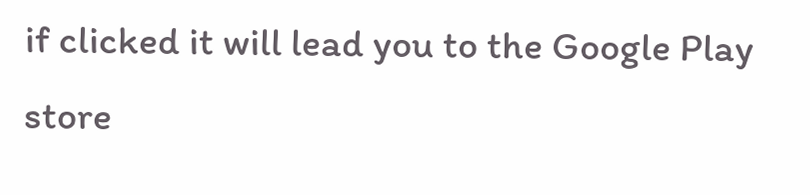if clicked it will lead you to the Google Play store